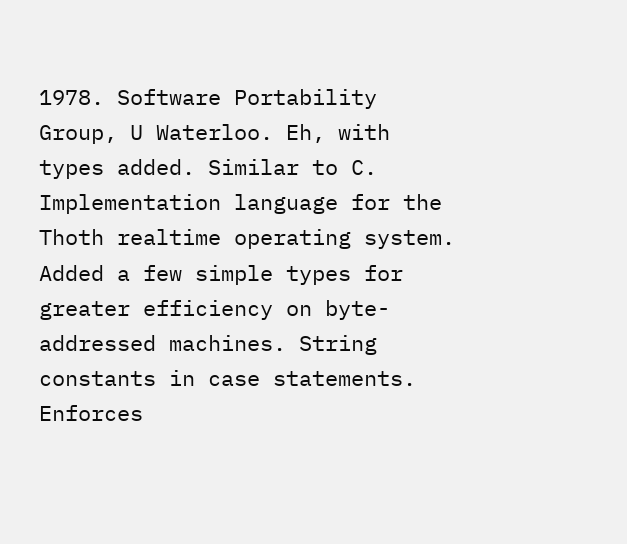1978. Software Portability Group, U Waterloo. Eh, with types added. Similar to C. Implementation language for the Thoth realtime operating system. Added a few simple types for greater efficiency on byte-addressed machines. String constants in case statements. Enforces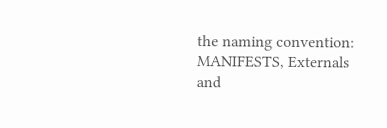the naming convention: MANIFESTS, Externals and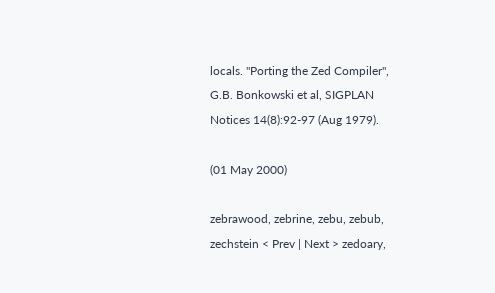locals. "Porting the Zed Compiler", G.B. Bonkowski et al, SIGPLAN Notices 14(8):92-97 (Aug 1979).

(01 May 2000)

zebrawood, zebrine, zebu, zebub, zechstein < Prev | Next > zedoary,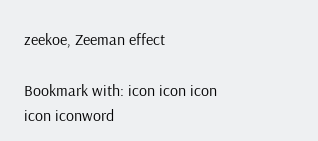zeekoe, Zeeman effect

Bookmark with: icon icon icon icon iconword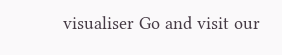visualiser Go and visit our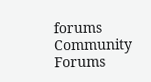forums Community Forums